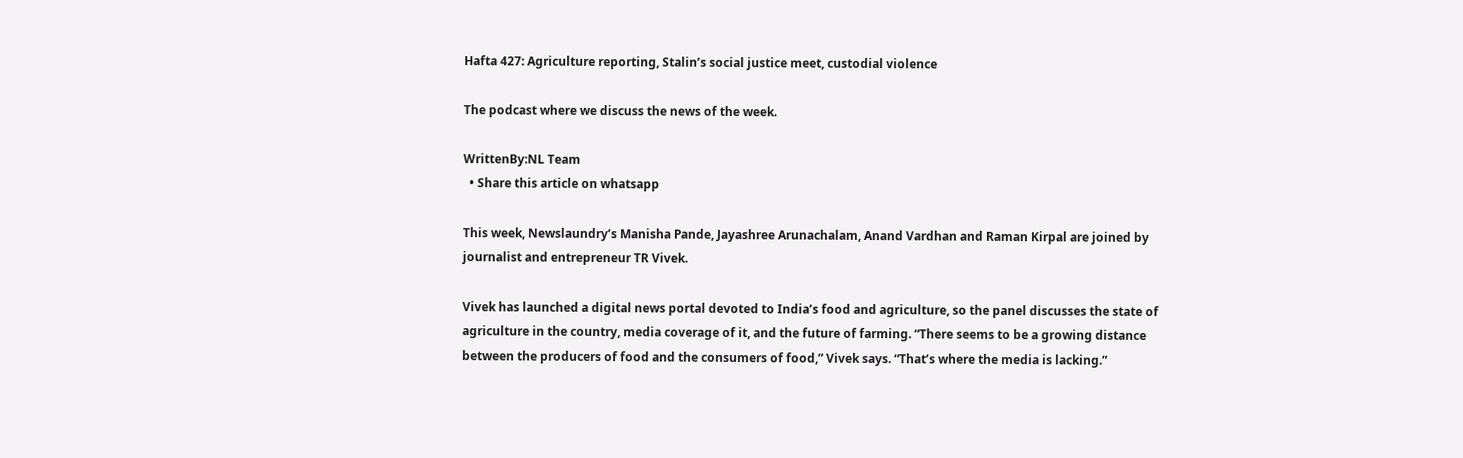Hafta 427: Agriculture reporting, Stalin’s social justice meet, custodial violence

The podcast where we discuss the news of the week.

WrittenBy:NL Team
  • Share this article on whatsapp

This week, Newslaundry’s Manisha Pande, Jayashree Arunachalam, Anand Vardhan and Raman Kirpal are joined by journalist and entrepreneur TR Vivek.

Vivek has launched a digital news portal devoted to India’s food and agriculture, so the panel discusses the state of agriculture in the country, media coverage of it, and the future of farming. “There seems to be a growing distance between the producers of food and the consumers of food,” Vivek says. “That’s where the media is lacking.”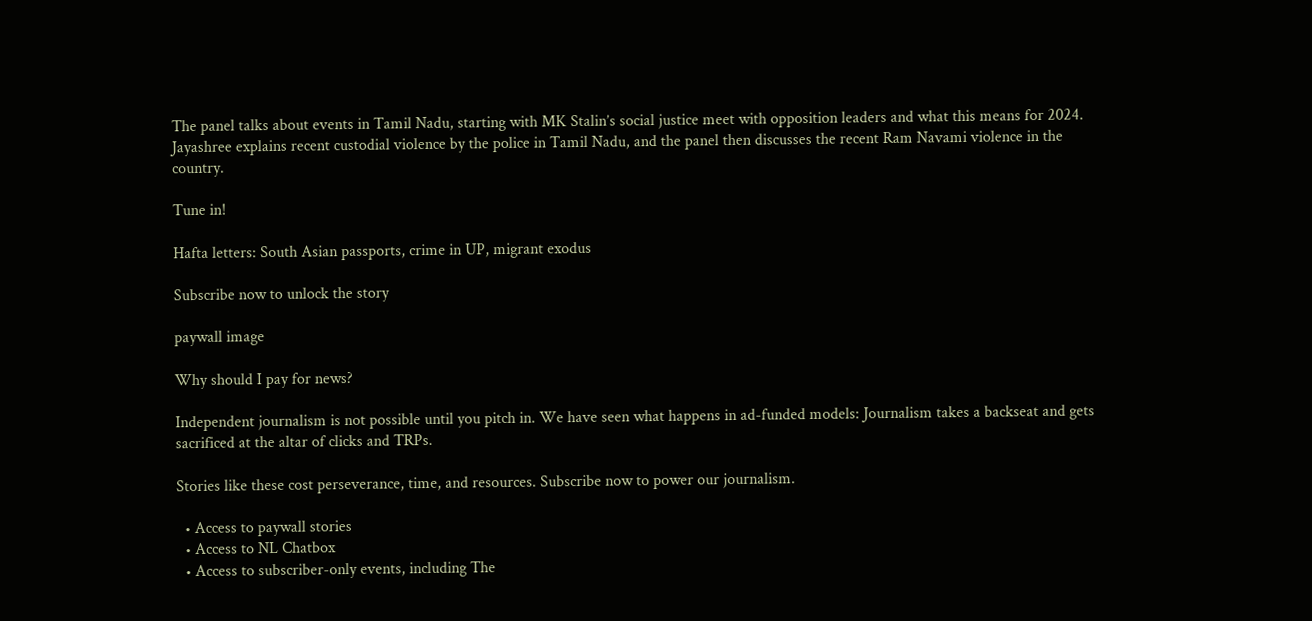The panel talks about events in Tamil Nadu, starting with MK Stalin’s social justice meet with opposition leaders and what this means for 2024. Jayashree explains recent custodial violence by the police in Tamil Nadu, and the panel then discusses the recent Ram Navami violence in the country.

Tune in!

Hafta letters: South Asian passports, crime in UP, migrant exodus

Subscribe now to unlock the story

paywall image

Why should I pay for news?

Independent journalism is not possible until you pitch in. We have seen what happens in ad-funded models: Journalism takes a backseat and gets sacrificed at the altar of clicks and TRPs.

Stories like these cost perseverance, time, and resources. Subscribe now to power our journalism.

  • Access to paywall stories
  • Access to NL Chatbox
  • Access to subscriber-only events, including The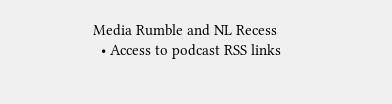Media Rumble and NL Recess
  • Access to podcast RSS links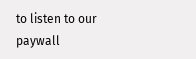to listen to our paywall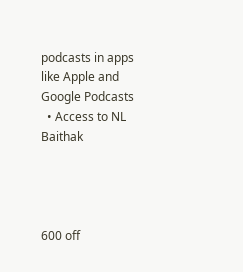podcasts in apps like Apple and Google Podcasts
  • Access to NL Baithak




600 off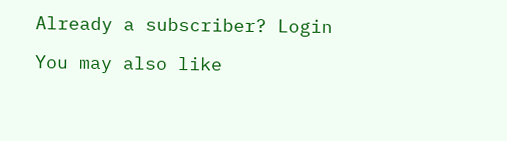Already a subscriber? Login

You may also like